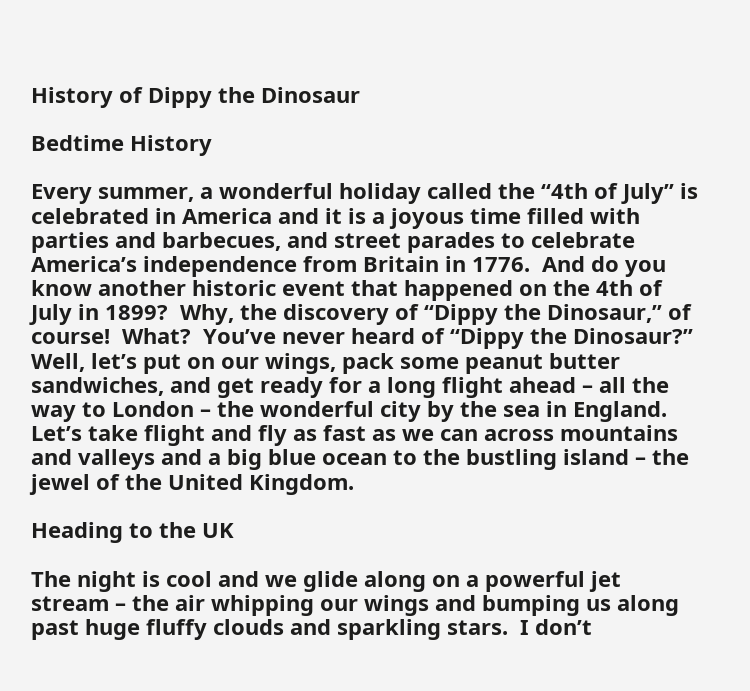History of Dippy the Dinosaur

Bedtime History

Every summer, a wonderful holiday called the “4th of July” is celebrated in America and it is a joyous time filled with parties and barbecues, and street parades to celebrate America’s independence from Britain in 1776.  And do you know another historic event that happened on the 4th of July in 1899?  Why, the discovery of “Dippy the Dinosaur,” of course!  What?  You’ve never heard of “Dippy the Dinosaur?”  Well, let’s put on our wings, pack some peanut butter sandwiches, and get ready for a long flight ahead – all the way to London – the wonderful city by the sea in England.  Let’s take flight and fly as fast as we can across mountains and valleys and a big blue ocean to the bustling island – the jewel of the United Kingdom.

Heading to the UK

The night is cool and we glide along on a powerful jet stream – the air whipping our wings and bumping us along past huge fluffy clouds and sparkling stars.  I don’t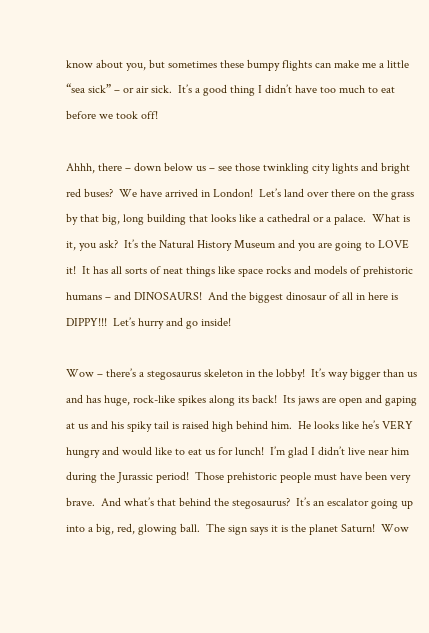know about you, but sometimes these bumpy flights can make me a little “sea sick” – or air sick.  It’s a good thing I didn’t have too much to eat before we took off!

Ahhh, there – down below us – see those twinkling city lights and bright red buses?  We have arrived in London!  Let’s land over there on the grass by that big, long building that looks like a cathedral or a palace.  What is it, you ask?  It’s the Natural History Museum and you are going to LOVE it!  It has all sorts of neat things like space rocks and models of prehistoric humans – and DINOSAURS!  And the biggest dinosaur of all in here is DIPPY!!!  Let’s hurry and go inside!

Wow – there’s a stegosaurus skeleton in the lobby!  It’s way bigger than us and has huge, rock-like spikes along its back!  Its jaws are open and gaping at us and his spiky tail is raised high behind him.  He looks like he’s VERY hungry and would like to eat us for lunch!  I’m glad I didn’t live near him during the Jurassic period!  Those prehistoric people must have been very brave.  And what’s that behind the stegosaurus?  It’s an escalator going up into a big, red, glowing ball.  The sign says it is the planet Saturn!  Wow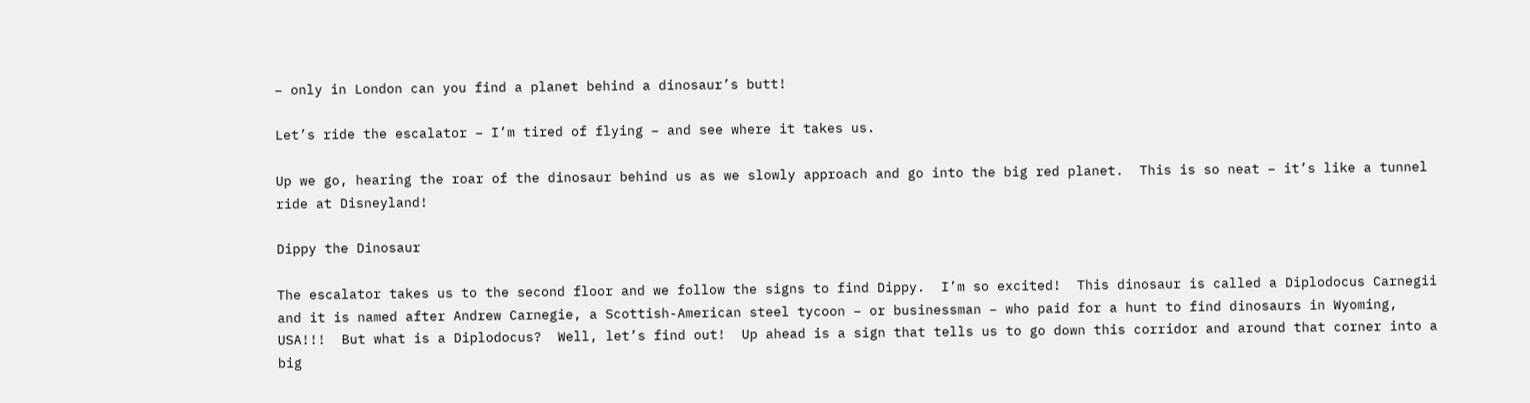– only in London can you find a planet behind a dinosaur’s butt!

Let’s ride the escalator – I’m tired of flying – and see where it takes us.

Up we go, hearing the roar of the dinosaur behind us as we slowly approach and go into the big red planet.  This is so neat – it’s like a tunnel ride at Disneyland!

Dippy the Dinosaur

The escalator takes us to the second floor and we follow the signs to find Dippy.  I’m so excited!  This dinosaur is called a Diplodocus Carnegii and it is named after Andrew Carnegie, a Scottish-American steel tycoon – or businessman – who paid for a hunt to find dinosaurs in Wyoming, USA!!!  But what is a Diplodocus?  Well, let’s find out!  Up ahead is a sign that tells us to go down this corridor and around that corner into a big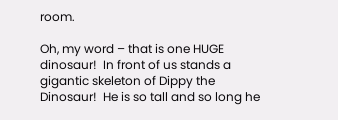room.

Oh, my word – that is one HUGE dinosaur!  In front of us stands a gigantic skeleton of Dippy the Dinosaur!  He is so tall and so long he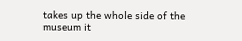takes up the whole side of the museum it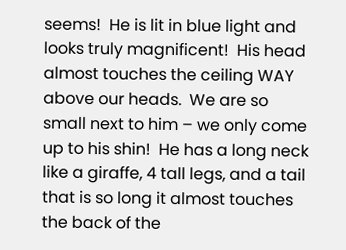seems!  He is lit in blue light and looks truly magnificent!  His head almost touches the ceiling WAY above our heads.  We are so small next to him – we only come up to his shin!  He has a long neck like a giraffe, 4 tall legs, and a tail that is so long it almost touches the back of the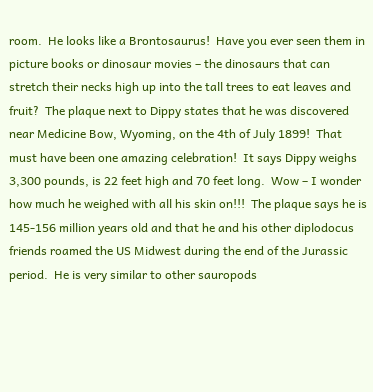room.  He looks like a Brontosaurus!  Have you ever seen them in picture books or dinosaur movies – the dinosaurs that can stretch their necks high up into the tall trees to eat leaves and fruit?  The plaque next to Dippy states that he was discovered near Medicine Bow, Wyoming, on the 4th of July 1899!  That must have been one amazing celebration!  It says Dippy weighs 3,300 pounds, is 22 feet high and 70 feet long.  Wow – I wonder how much he weighed with all his skin on!!!  The plaque says he is 145-156 million years old and that he and his other diplodocus friends roamed the US Midwest during the end of the Jurassic period.  He is very similar to other sauropods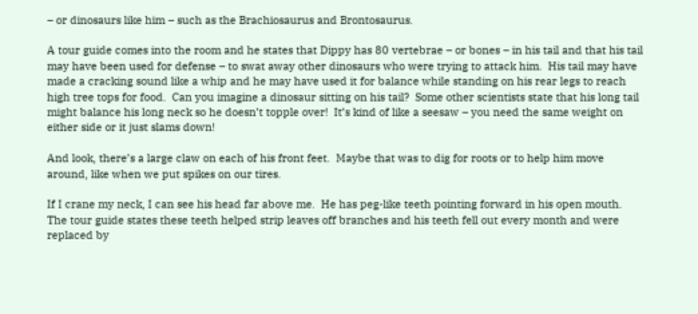– or dinosaurs like him – such as the Brachiosaurus and Brontosaurus.

A tour guide comes into the room and he states that Dippy has 80 vertebrae – or bones – in his tail and that his tail may have been used for defense – to swat away other dinosaurs who were trying to attack him.  His tail may have made a cracking sound like a whip and he may have used it for balance while standing on his rear legs to reach high tree tops for food.  Can you imagine a dinosaur sitting on his tail?  Some other scientists state that his long tail might balance his long neck so he doesn’t topple over!  It’s kind of like a seesaw – you need the same weight on either side or it just slams down!

And look, there’s a large claw on each of his front feet.  Maybe that was to dig for roots or to help him move around, like when we put spikes on our tires.

If I crane my neck, I can see his head far above me.  He has peg-like teeth pointing forward in his open mouth.  The tour guide states these teeth helped strip leaves off branches and his teeth fell out every month and were replaced by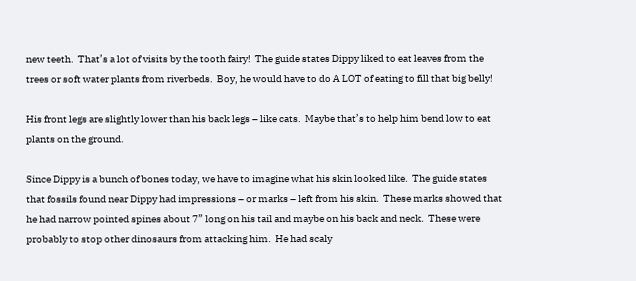new teeth.  That’s a lot of visits by the tooth fairy!  The guide states Dippy liked to eat leaves from the trees or soft water plants from riverbeds.  Boy, he would have to do A LOT of eating to fill that big belly!

His front legs are slightly lower than his back legs – like cats.  Maybe that’s to help him bend low to eat plants on the ground.

Since Dippy is a bunch of bones today, we have to imagine what his skin looked like.  The guide states that fossils found near Dippy had impressions – or marks – left from his skin.  These marks showed that he had narrow pointed spines about 7” long on his tail and maybe on his back and neck.  These were probably to stop other dinosaurs from attacking him.  He had scaly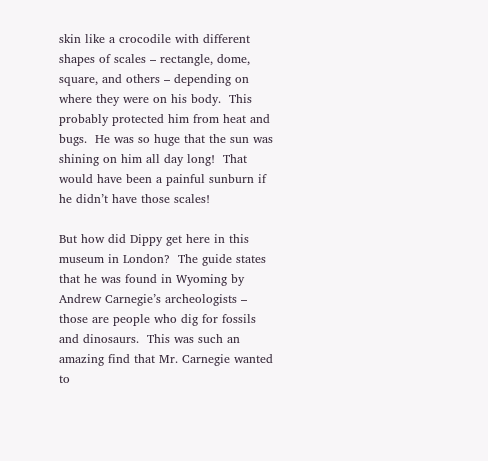skin like a crocodile with different shapes of scales – rectangle, dome, square, and others – depending on where they were on his body.  This probably protected him from heat and bugs.  He was so huge that the sun was shining on him all day long!  That would have been a painful sunburn if he didn’t have those scales!

But how did Dippy get here in this museum in London?  The guide states that he was found in Wyoming by Andrew Carnegie’s archeologists – those are people who dig for fossils and dinosaurs.  This was such an amazing find that Mr. Carnegie wanted to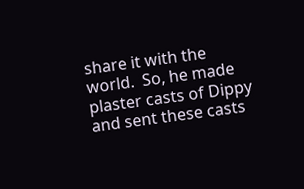share it with the world.  So, he made plaster casts of Dippy and sent these casts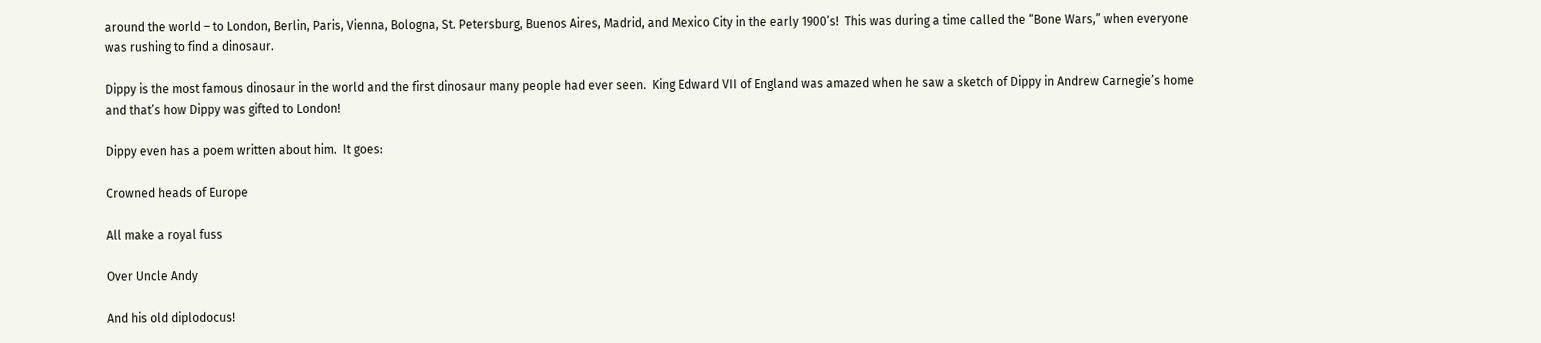around the world – to London, Berlin, Paris, Vienna, Bologna, St. Petersburg, Buenos Aires, Madrid, and Mexico City in the early 1900’s!  This was during a time called the “Bone Wars,” when everyone was rushing to find a dinosaur.

Dippy is the most famous dinosaur in the world and the first dinosaur many people had ever seen.  King Edward VII of England was amazed when he saw a sketch of Dippy in Andrew Carnegie’s home and that’s how Dippy was gifted to London!

Dippy even has a poem written about him.  It goes:

Crowned heads of Europe

All make a royal fuss

Over Uncle Andy

And his old diplodocus!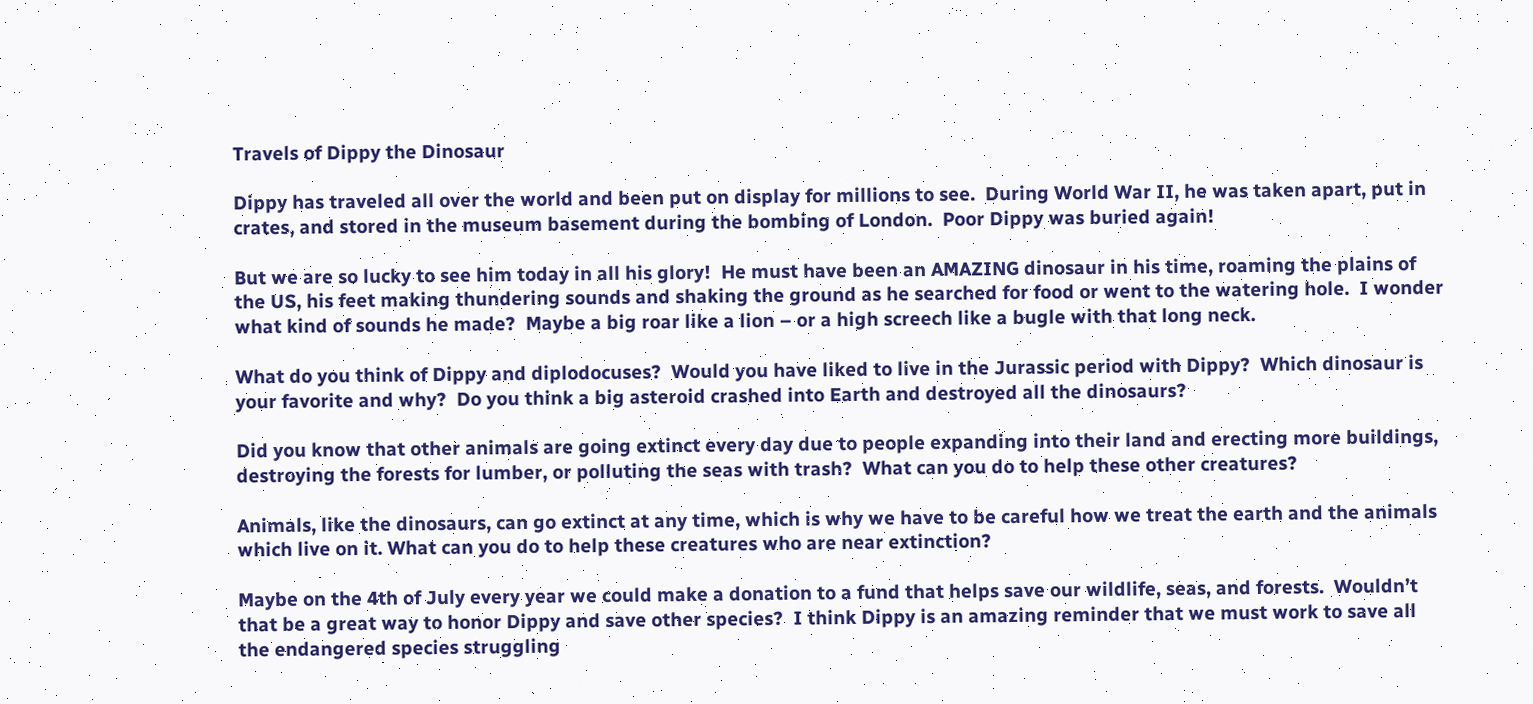Travels of Dippy the Dinosaur

Dippy has traveled all over the world and been put on display for millions to see.  During World War II, he was taken apart, put in crates, and stored in the museum basement during the bombing of London.  Poor Dippy was buried again!

But we are so lucky to see him today in all his glory!  He must have been an AMAZING dinosaur in his time, roaming the plains of the US, his feet making thundering sounds and shaking the ground as he searched for food or went to the watering hole.  I wonder what kind of sounds he made?  Maybe a big roar like a lion – or a high screech like a bugle with that long neck.

What do you think of Dippy and diplodocuses?  Would you have liked to live in the Jurassic period with Dippy?  Which dinosaur is your favorite and why?  Do you think a big asteroid crashed into Earth and destroyed all the dinosaurs?

Did you know that other animals are going extinct every day due to people expanding into their land and erecting more buildings, destroying the forests for lumber, or polluting the seas with trash?  What can you do to help these other creatures?

Animals, like the dinosaurs, can go extinct at any time, which is why we have to be careful how we treat the earth and the animals which live on it. What can you do to help these creatures who are near extinction?

Maybe on the 4th of July every year we could make a donation to a fund that helps save our wildlife, seas, and forests.  Wouldn’t that be a great way to honor Dippy and save other species?  I think Dippy is an amazing reminder that we must work to save all the endangered species struggling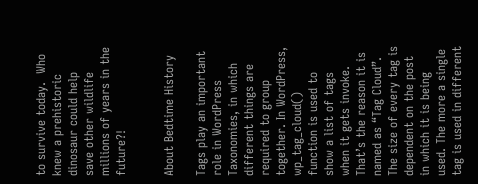to survive today.  Who knew a prehistoric dinosaur could help save other wildlife millions of years in the future?!


About Bedtime History

Tags play an important role in WordPress Taxonomies, in which different things are required to group together. In WordPress, wp_tag_cloud() function is used to show a list of tags when it gets invoke. That’s the reason it is named as “Tag Cloud”. The size of every tag is dependent on the post in which it is being used. The more a single tag is used in different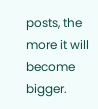posts, the more it will become bigger.